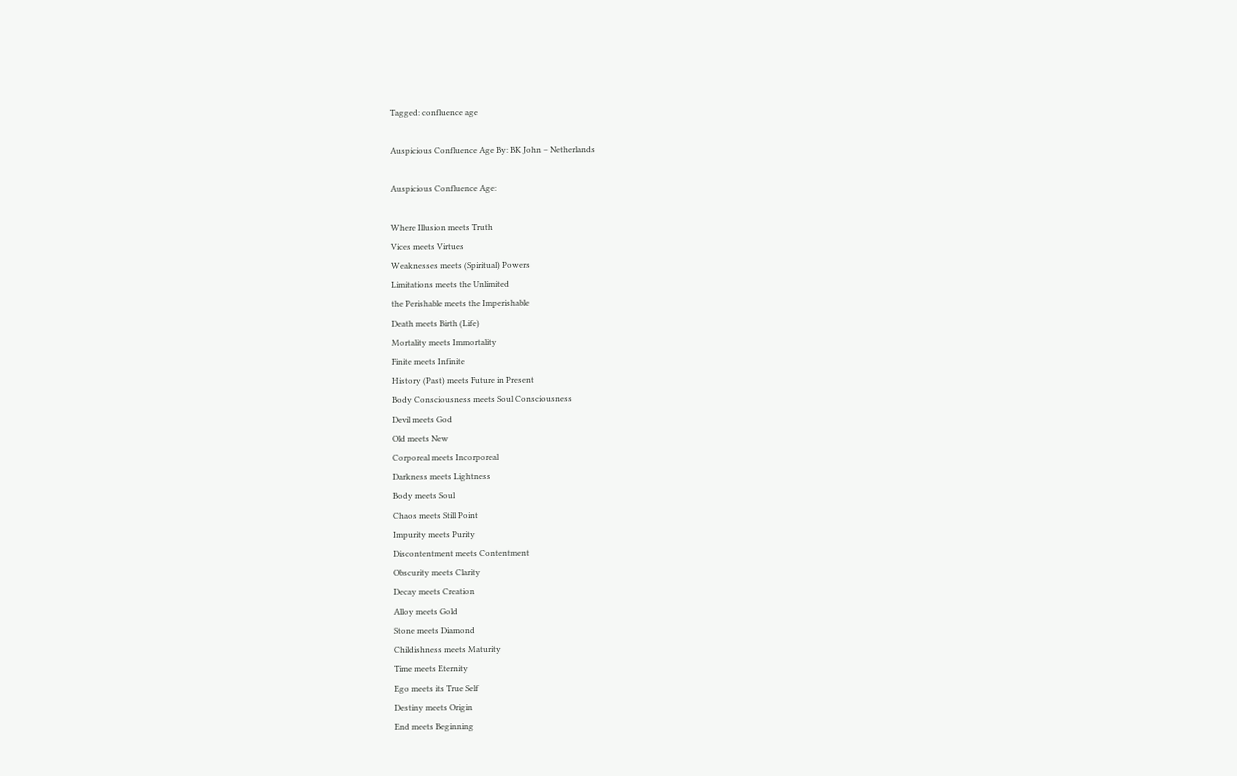Tagged: confluence age

Auspicious Confluence Age By: BK John – Netherlands

Auspicious Confluence Age:

Where Illusion meets Truth
Vices meets Virtues
Weaknesses meets (Spiritual) Powers
Limitations meets the Unlimited
the Perishable meets the Imperishable
Death meets Birth (Life)
Mortality meets Immortality
Finite meets Infinite
History (Past) meets Future in Present
Body Consciousness meets Soul Consciousness
Devil meets God
Old meets New
Corporeal meets Incorporeal
Darkness meets Lightness
Body meets Soul
Chaos meets Still Point
Impurity meets Purity
Discontentment meets Contentment
Obscurity meets Clarity
Decay meets Creation
Alloy meets Gold
Stone meets Diamond
Childishness meets Maturity
Time meets Eternity
Ego meets its True Self
Destiny meets Origin
End meets Beginning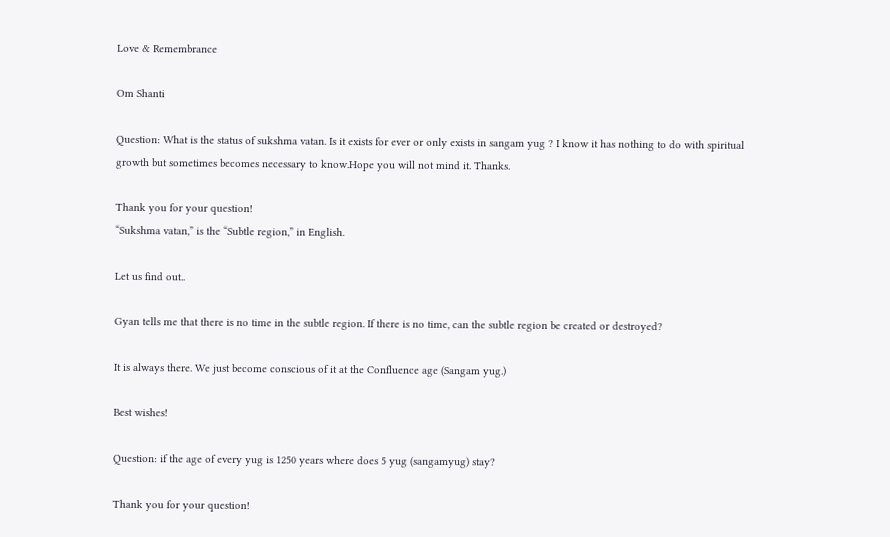Love & Remembrance

Om Shanti

Question: What is the status of sukshma vatan. Is it exists for ever or only exists in sangam yug ? I know it has nothing to do with spiritual growth but sometimes becomes necessary to know.Hope you will not mind it. Thanks.

Thank you for your question!
“Sukshma vatan,” is the “Subtle region,” in English.

Let us find out..

Gyan tells me that there is no time in the subtle region. If there is no time, can the subtle region be created or destroyed?

It is always there. We just become conscious of it at the Confluence age (Sangam yug.)

Best wishes!

Question: if the age of every yug is 1250 years where does 5 yug (sangamyug) stay?

Thank you for your question!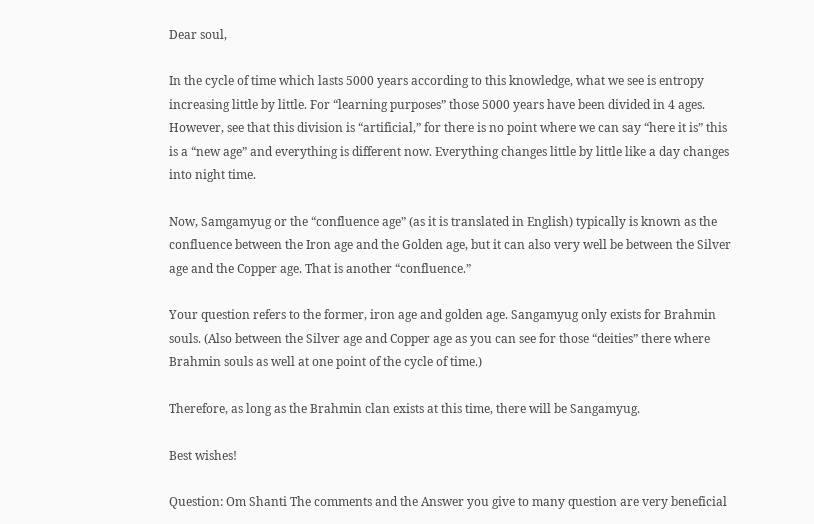Dear soul,

In the cycle of time which lasts 5000 years according to this knowledge, what we see is entropy increasing little by little. For “learning purposes” those 5000 years have been divided in 4 ages. However, see that this division is “artificial,” for there is no point where we can say “here it is” this is a “new age” and everything is different now. Everything changes little by little like a day changes into night time.

Now, Samgamyug or the “confluence age” (as it is translated in English) typically is known as the confluence between the Iron age and the Golden age, but it can also very well be between the Silver age and the Copper age. That is another “confluence.”

Your question refers to the former, iron age and golden age. Sangamyug only exists for Brahmin souls. (Also between the Silver age and Copper age as you can see for those “deities” there where Brahmin souls as well at one point of the cycle of time.)

Therefore, as long as the Brahmin clan exists at this time, there will be Sangamyug.

Best wishes!

Question: Om Shanti The comments and the Answer you give to many question are very beneficial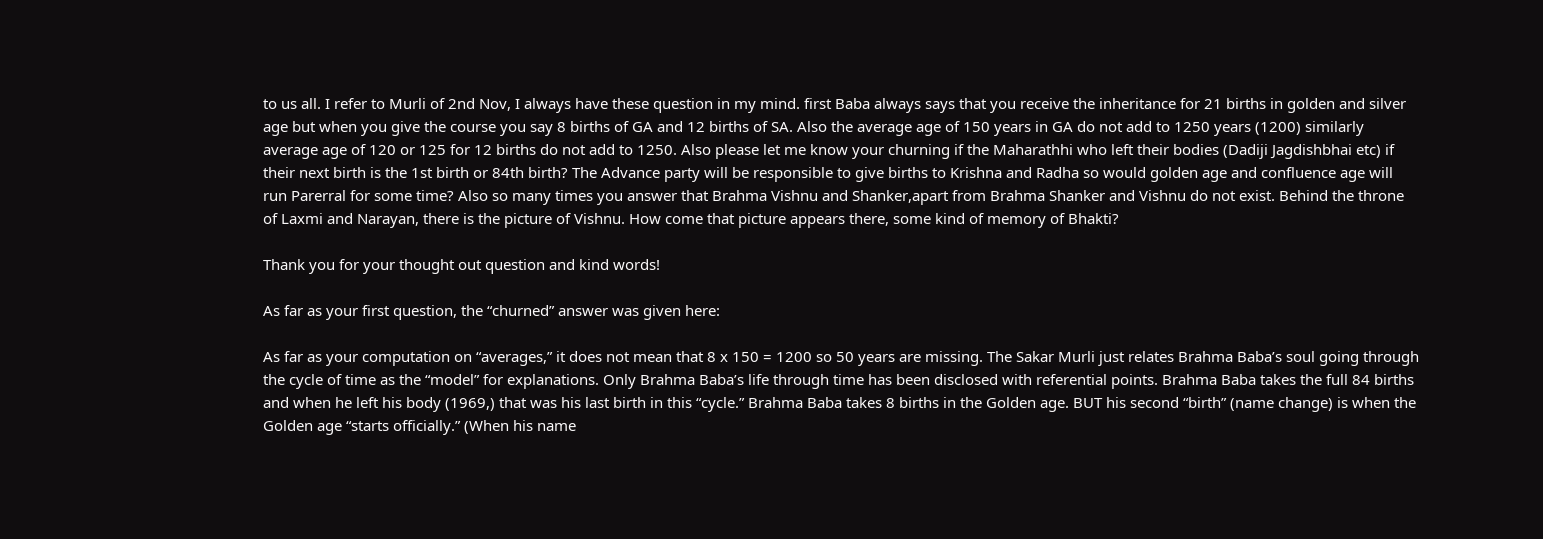to us all. I refer to Murli of 2nd Nov, I always have these question in my mind. first Baba always says that you receive the inheritance for 21 births in golden and silver age but when you give the course you say 8 births of GA and 12 births of SA. Also the average age of 150 years in GA do not add to 1250 years (1200) similarly average age of 120 or 125 for 12 births do not add to 1250. Also please let me know your churning if the Maharathhi who left their bodies (Dadiji Jagdishbhai etc) if their next birth is the 1st birth or 84th birth? The Advance party will be responsible to give births to Krishna and Radha so would golden age and confluence age will run Parerral for some time? Also so many times you answer that Brahma Vishnu and Shanker,apart from Brahma Shanker and Vishnu do not exist. Behind the throne of Laxmi and Narayan, there is the picture of Vishnu. How come that picture appears there, some kind of memory of Bhakti?

Thank you for your thought out question and kind words!

As far as your first question, the “churned” answer was given here:

As far as your computation on “averages,” it does not mean that 8 x 150 = 1200 so 50 years are missing. The Sakar Murli just relates Brahma Baba’s soul going through the cycle of time as the “model” for explanations. Only Brahma Baba’s life through time has been disclosed with referential points. Brahma Baba takes the full 84 births and when he left his body (1969,) that was his last birth in this “cycle.” Brahma Baba takes 8 births in the Golden age. BUT his second “birth” (name change) is when the Golden age “starts officially.” (When his name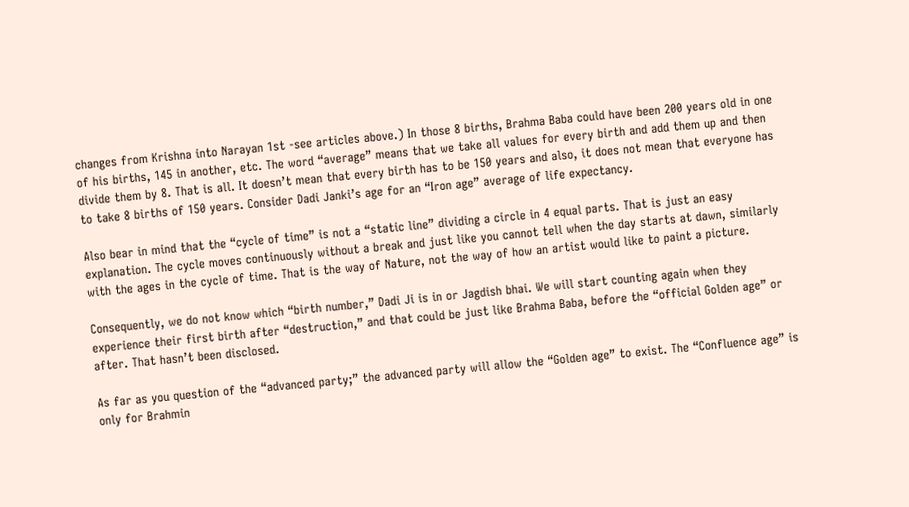changes from Krishna into Narayan 1st -see articles above.) In those 8 births, Brahma Baba could have been 200 years old in one of his births, 145 in another, etc. The word “average” means that we take all values for every birth and add them up and then divide them by 8. That is all. It doesn’t mean that every birth has to be 150 years and also, it does not mean that everyone has to take 8 births of 150 years. Consider Dadi Janki’s age for an “Iron age” average of life expectancy.

Also bear in mind that the “cycle of time” is not a “static line” dividing a circle in 4 equal parts. That is just an easy explanation. The cycle moves continuously without a break and just like you cannot tell when the day starts at dawn, similarly with the ages in the cycle of time. That is the way of Nature, not the way of how an artist would like to paint a picture.

Consequently, we do not know which “birth number,” Dadi Ji is in or Jagdish bhai. We will start counting again when they experience their first birth after “destruction,” and that could be just like Brahma Baba, before the “official Golden age” or after. That hasn’t been disclosed.

As far as you question of the “advanced party;” the advanced party will allow the “Golden age” to exist. The “Confluence age” is only for Brahmin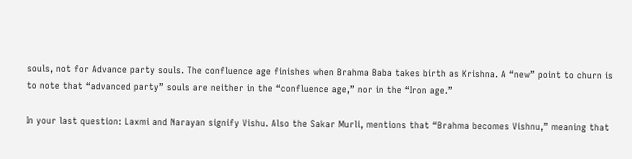souls, not for Advance party souls. The confluence age finishes when Brahma Baba takes birth as Krishna. A “new” point to churn is to note that “advanced party” souls are neither in the “confluence age,” nor in the “Iron age.”

In your last question: Laxmi and Narayan signify Vishu. Also the Sakar Murli, mentions that “Brahma becomes Vishnu,” meaning that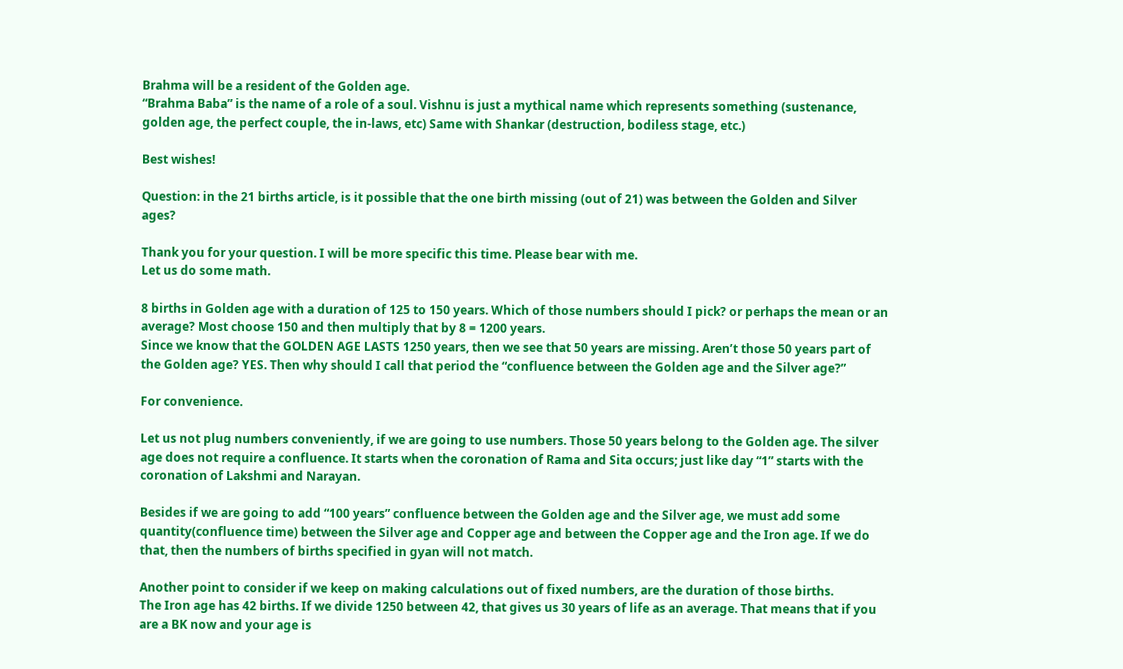Brahma will be a resident of the Golden age.
“Brahma Baba” is the name of a role of a soul. Vishnu is just a mythical name which represents something (sustenance, golden age, the perfect couple, the in-laws, etc) Same with Shankar (destruction, bodiless stage, etc.)

Best wishes!

Question: in the 21 births article, is it possible that the one birth missing (out of 21) was between the Golden and Silver ages?

Thank you for your question. I will be more specific this time. Please bear with me.
Let us do some math.

8 births in Golden age with a duration of 125 to 150 years. Which of those numbers should I pick? or perhaps the mean or an average? Most choose 150 and then multiply that by 8 = 1200 years.
Since we know that the GOLDEN AGE LASTS 1250 years, then we see that 50 years are missing. Aren’t those 50 years part of the Golden age? YES. Then why should I call that period the “confluence between the Golden age and the Silver age?”

For convenience.

Let us not plug numbers conveniently, if we are going to use numbers. Those 50 years belong to the Golden age. The silver age does not require a confluence. It starts when the coronation of Rama and Sita occurs; just like day “1” starts with the coronation of Lakshmi and Narayan.

Besides if we are going to add “100 years” confluence between the Golden age and the Silver age, we must add some quantity(confluence time) between the Silver age and Copper age and between the Copper age and the Iron age. If we do that, then the numbers of births specified in gyan will not match.

Another point to consider if we keep on making calculations out of fixed numbers, are the duration of those births.
The Iron age has 42 births. If we divide 1250 between 42, that gives us 30 years of life as an average. That means that if you are a BK now and your age is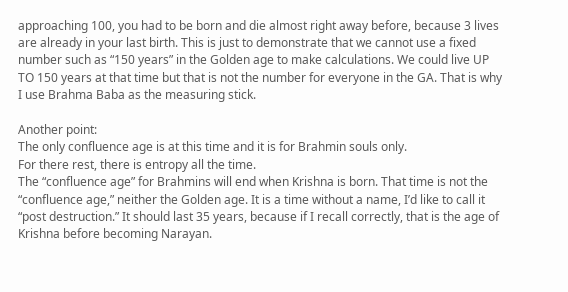approaching 100, you had to be born and die almost right away before, because 3 lives are already in your last birth. This is just to demonstrate that we cannot use a fixed number such as “150 years” in the Golden age to make calculations. We could live UP TO 150 years at that time but that is not the number for everyone in the GA. That is why I use Brahma Baba as the measuring stick.

Another point:
The only confluence age is at this time and it is for Brahmin souls only.
For there rest, there is entropy all the time.
The “confluence age” for Brahmins will end when Krishna is born. That time is not the “confluence age,” neither the Golden age. It is a time without a name, I’d like to call it “post destruction.” It should last 35 years, because if I recall correctly, that is the age of Krishna before becoming Narayan.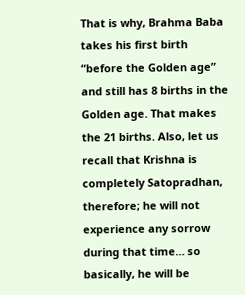That is why, Brahma Baba takes his first birth “before the Golden age” and still has 8 births in the Golden age. That makes the 21 births. Also, let us recall that Krishna is completely Satopradhan, therefore; he will not experience any sorrow during that time… so basically, he will be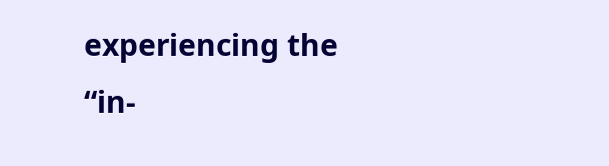experiencing the “in-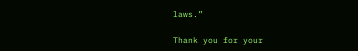laws.”

Thank you for your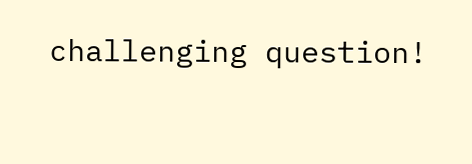challenging question!